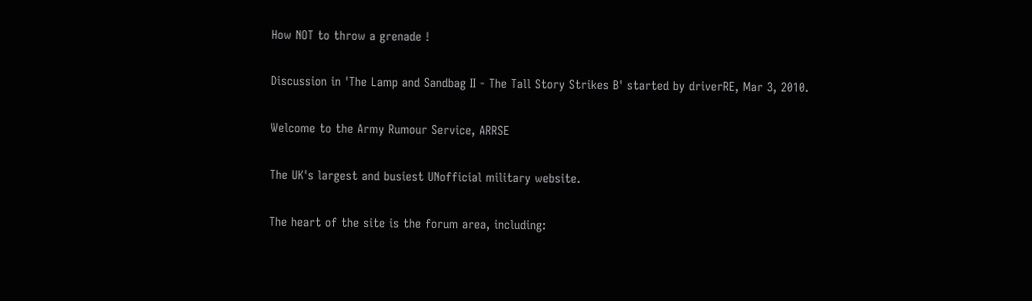How NOT to throw a grenade !

Discussion in 'The Lamp and Sandbag II - The Tall Story Strikes B' started by driverRE, Mar 3, 2010.

Welcome to the Army Rumour Service, ARRSE

The UK's largest and busiest UNofficial military website.

The heart of the site is the forum area, including: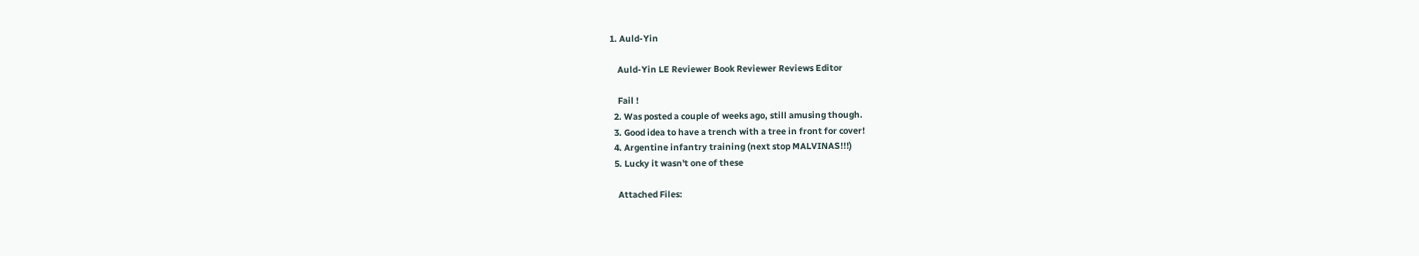1. Auld-Yin

    Auld-Yin LE Reviewer Book Reviewer Reviews Editor

    Fail !
  2. Was posted a couple of weeks ago, still amusing though.
  3. Good idea to have a trench with a tree in front for cover!
  4. Argentine infantry training (next stop MALVINAS!!!)
  5. Lucky it wasn't one of these

    Attached Files: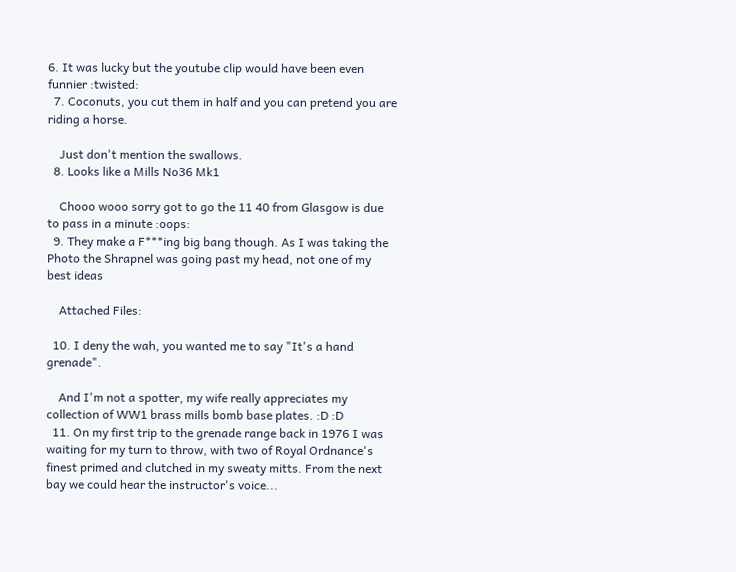6. It was lucky but the youtube clip would have been even funnier :twisted:
  7. Coconuts, you cut them in half and you can pretend you are riding a horse.

    Just don't mention the swallows.
  8. Looks like a Mills No36 Mk1

    Chooo wooo sorry got to go the 11 40 from Glasgow is due to pass in a minute :oops:
  9. They make a F***ing big bang though. As I was taking the Photo the Shrapnel was going past my head, not one of my best ideas

    Attached Files:

  10. I deny the wah, you wanted me to say "It's a hand grenade".

    And I'm not a spotter, my wife really appreciates my collection of WW1 brass mills bomb base plates. :D :D
  11. On my first trip to the grenade range back in 1976 I was waiting for my turn to throw, with two of Royal Ordnance's finest primed and clutched in my sweaty mitts. From the next bay we could hear the instructor's voice...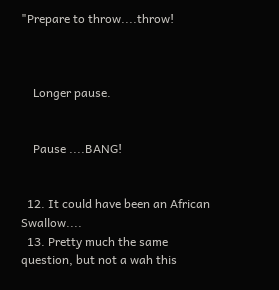"Prepare to throw....throw!



    Longer pause.


    Pause ....BANG!


  12. It could have been an African Swallow....
  13. Pretty much the same question, but not a wah this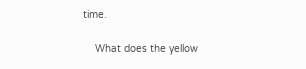time.

    What does the yellow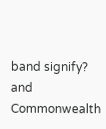band signify? and Commonwealth